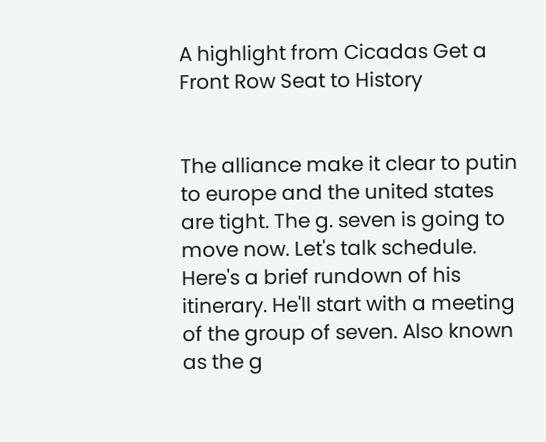A highlight from Cicadas Get a Front Row Seat to History


The alliance make it clear to putin to europe and the united states are tight. The g. seven is going to move now. Let's talk schedule. Here's a brief rundown of his itinerary. He'll start with a meeting of the group of seven. Also known as the g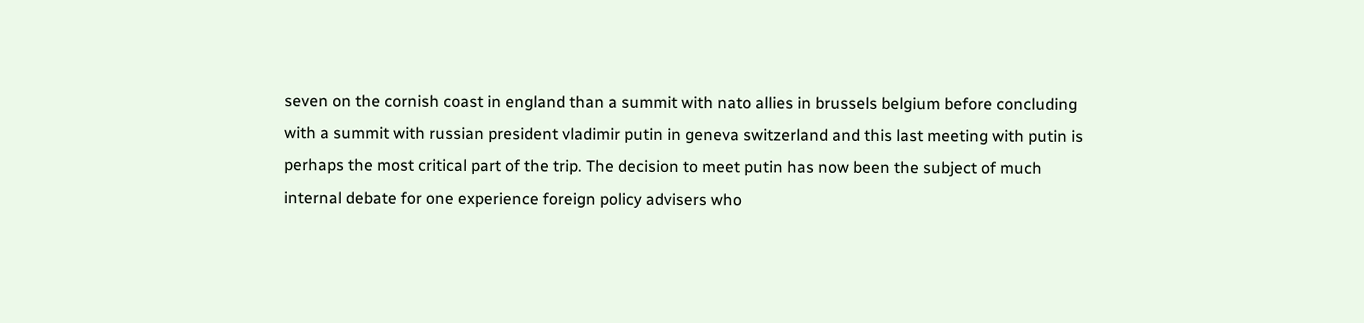seven on the cornish coast in england than a summit with nato allies in brussels belgium before concluding with a summit with russian president vladimir putin in geneva switzerland and this last meeting with putin is perhaps the most critical part of the trip. The decision to meet putin has now been the subject of much internal debate for one experience foreign policy advisers who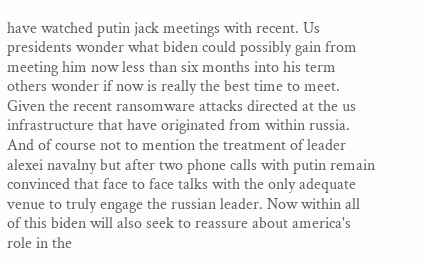have watched putin jack meetings with recent. Us presidents wonder what biden could possibly gain from meeting him now less than six months into his term others wonder if now is really the best time to meet. Given the recent ransomware attacks directed at the us infrastructure that have originated from within russia. And of course not to mention the treatment of leader alexei navalny but after two phone calls with putin remain convinced that face to face talks with the only adequate venue to truly engage the russian leader. Now within all of this biden will also seek to reassure about america's role in the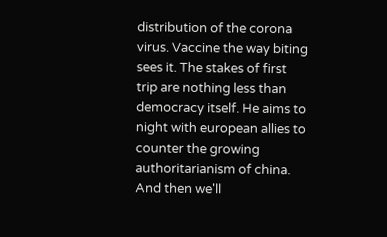distribution of the corona virus. Vaccine the way biting sees it. The stakes of first trip are nothing less than democracy itself. He aims to night with european allies to counter the growing authoritarianism of china. And then we'll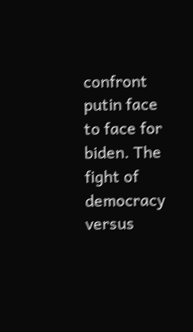confront putin face to face for biden. The fight of democracy versus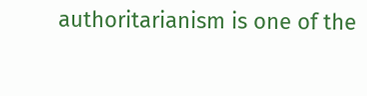authoritarianism is one of the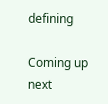defining

Coming up next